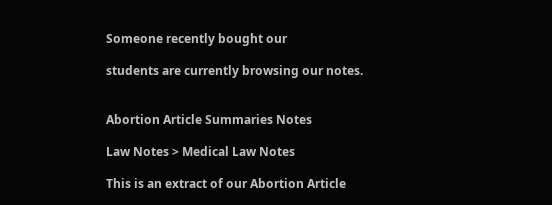Someone recently bought our

students are currently browsing our notes.


Abortion Article Summaries Notes

Law Notes > Medical Law Notes

This is an extract of our Abortion Article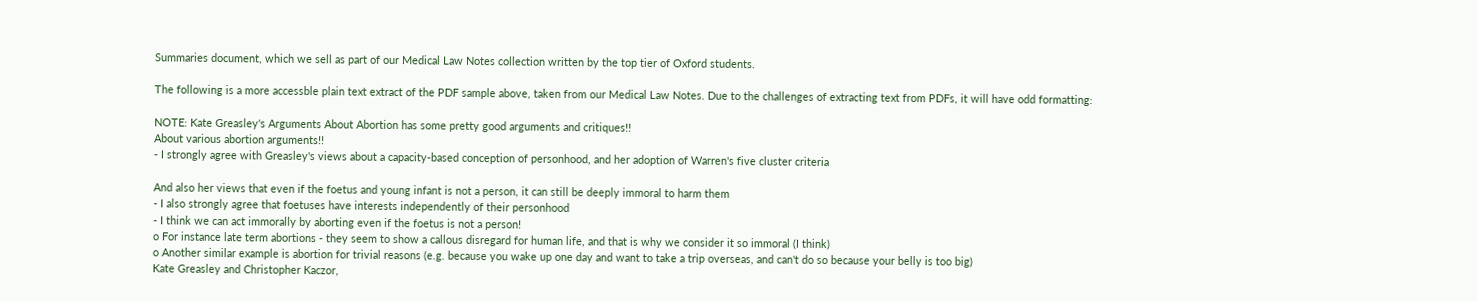Summaries document, which we sell as part of our Medical Law Notes collection written by the top tier of Oxford students.

The following is a more accessble plain text extract of the PDF sample above, taken from our Medical Law Notes. Due to the challenges of extracting text from PDFs, it will have odd formatting:

NOTE: Kate Greasley's Arguments About Abortion has some pretty good arguments and critiques!!
About various abortion arguments!!
- I strongly agree with Greasley's views about a capacity-based conception of personhood, and her adoption of Warren's five cluster criteria

And also her views that even if the foetus and young infant is not a person, it can still be deeply immoral to harm them
- I also strongly agree that foetuses have interests independently of their personhood
- I think we can act immorally by aborting even if the foetus is not a person!
o For instance late term abortions - they seem to show a callous disregard for human life, and that is why we consider it so immoral (I think)
o Another similar example is abortion for trivial reasons (e.g. because you wake up one day and want to take a trip overseas, and can't do so because your belly is too big)
Kate Greasley and Christopher Kaczor,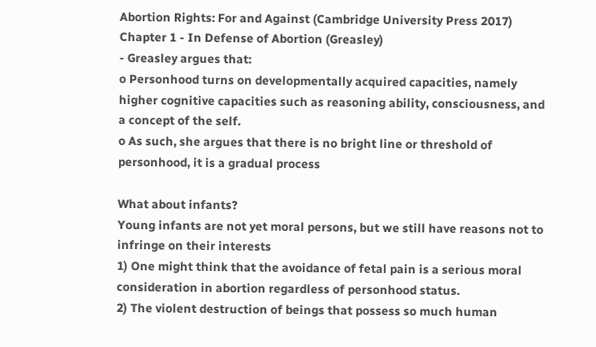Abortion Rights: For and Against (Cambridge University Press 2017)
Chapter 1 - In Defense of Abortion (Greasley)
- Greasley argues that:
o Personhood turns on developmentally acquired capacities, namely higher cognitive capacities such as reasoning ability, consciousness, and a concept of the self.
o As such, she argues that there is no bright line or threshold of personhood, it is a gradual process

What about infants?
Young infants are not yet moral persons, but we still have reasons not to infringe on their interests
1) One might think that the avoidance of fetal pain is a serious moral consideration in abortion regardless of personhood status.
2) The violent destruction of beings that possess so much human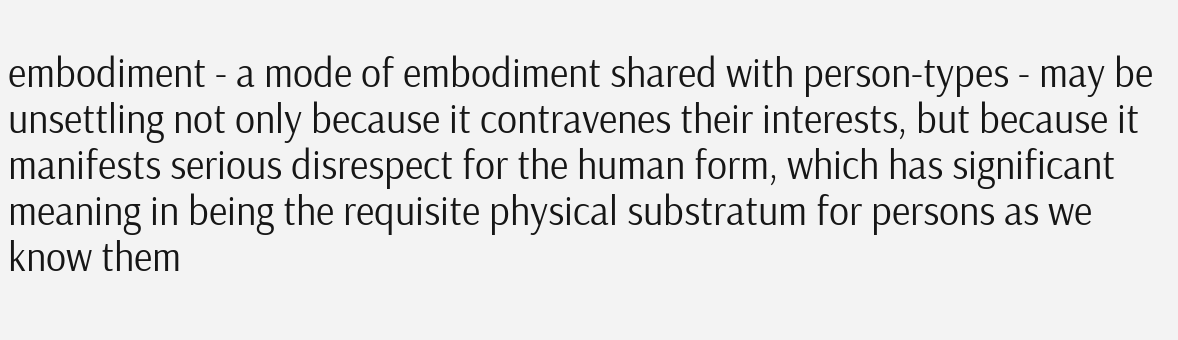embodiment - a mode of embodiment shared with person-types - may be unsettling not only because it contravenes their interests, but because it manifests serious disrespect for the human form, which has significant meaning in being the requisite physical substratum for persons as we know them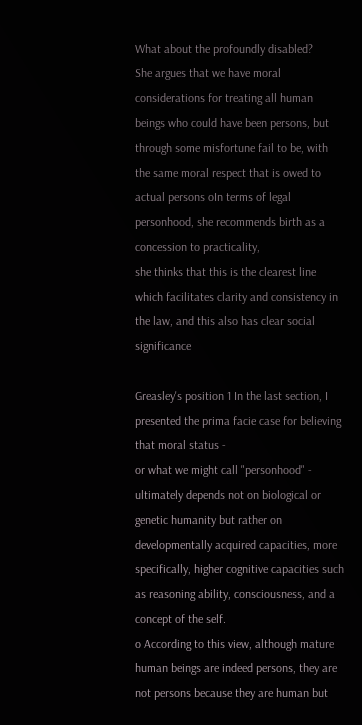What about the profoundly disabled?
She argues that we have moral considerations for treating all human beings who could have been persons, but through some misfortune fail to be, with the same moral respect that is owed to actual persons oIn terms of legal personhood, she recommends birth as a concession to practicality,
she thinks that this is the clearest line which facilitates clarity and consistency in the law, and this also has clear social significance

Greasley's position 1 In the last section, I presented the prima facie case for believing that moral status -
or what we might call "personhood" - ultimately depends not on biological or genetic humanity but rather on developmentally acquired capacities, more specifically, higher cognitive capacities such as reasoning ability, consciousness, and a concept of the self.
o According to this view, although mature human beings are indeed persons, they are not persons because they are human but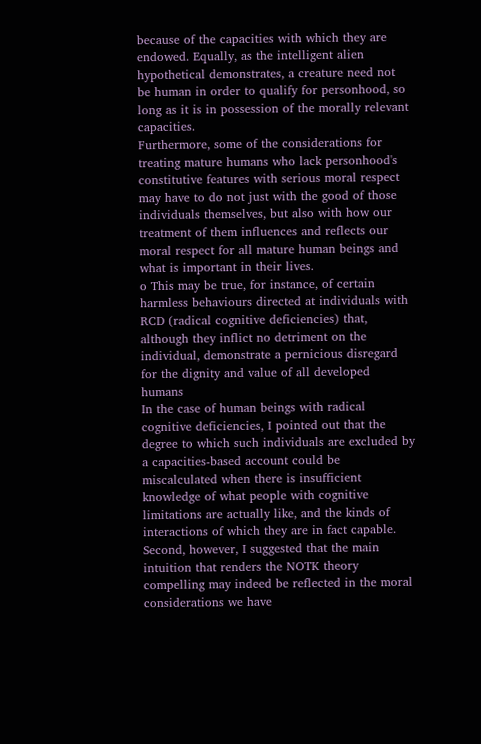because of the capacities with which they are endowed. Equally, as the intelligent alien hypothetical demonstrates, a creature need not be human in order to qualify for personhood, so long as it is in possession of the morally relevant capacities.
Furthermore, some of the considerations for treating mature humans who lack personhood's constitutive features with serious moral respect may have to do not just with the good of those individuals themselves, but also with how our treatment of them influences and reflects our moral respect for all mature human beings and what is important in their lives.
o This may be true, for instance, of certain harmless behaviours directed at individuals with RCD (radical cognitive deficiencies) that, although they inflict no detriment on the individual, demonstrate a pernicious disregard for the dignity and value of all developed humans
In the case of human beings with radical cognitive deficiencies, I pointed out that the degree to which such individuals are excluded by a capacities-based account could be miscalculated when there is insufficient knowledge of what people with cognitive limitations are actually like, and the kinds of interactions of which they are in fact capable.
Second, however, I suggested that the main intuition that renders the NOTK theory compelling may indeed be reflected in the moral considerations we have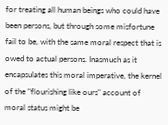for treating all human beings who could have been persons, but through some misfortune fail to be, with the same moral respect that is owed to actual persons. Inasmuch as it encapsulates this moral imperative, the kernel of the "flourishing like ours" account of moral status might be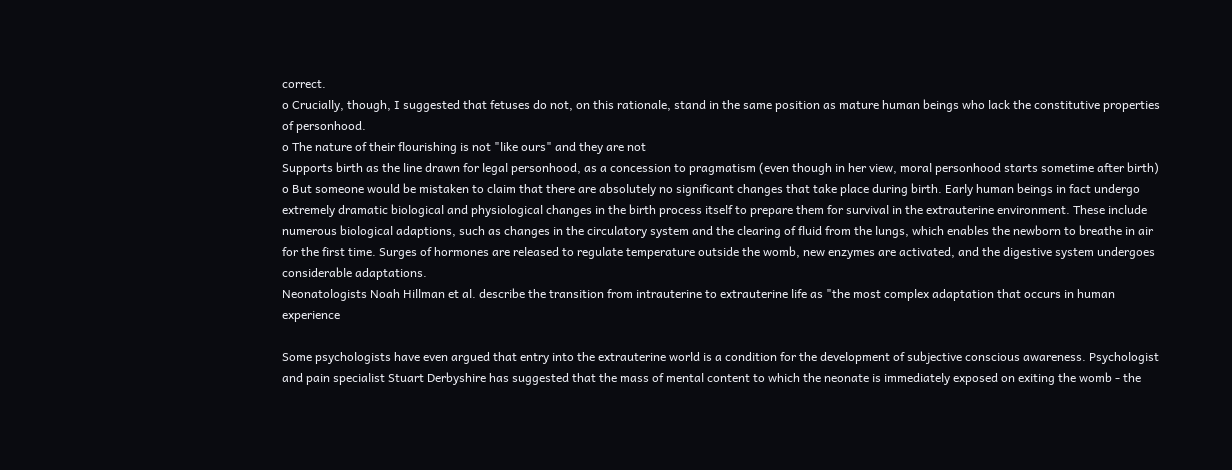correct.
o Crucially, though, I suggested that fetuses do not, on this rationale, stand in the same position as mature human beings who lack the constitutive properties of personhood.
o The nature of their flourishing is not "like ours" and they are not
Supports birth as the line drawn for legal personhood, as a concession to pragmatism (even though in her view, moral personhood starts sometime after birth)
o But someone would be mistaken to claim that there are absolutely no significant changes that take place during birth. Early human beings in fact undergo extremely dramatic biological and physiological changes in the birth process itself to prepare them for survival in the extrauterine environment. These include numerous biological adaptions, such as changes in the circulatory system and the clearing of fluid from the lungs, which enables the newborn to breathe in air for the first time. Surges of hormones are released to regulate temperature outside the womb, new enzymes are activated, and the digestive system undergoes considerable adaptations.
Neonatologists Noah Hillman et al. describe the transition from intrauterine to extrauterine life as "the most complex adaptation that occurs in human experience

Some psychologists have even argued that entry into the extrauterine world is a condition for the development of subjective conscious awareness. Psychologist and pain specialist Stuart Derbyshire has suggested that the mass of mental content to which the neonate is immediately exposed on exiting the womb - the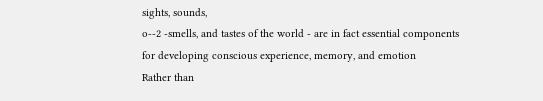sights, sounds,
o--2 -smells, and tastes of the world - are in fact essential components for developing conscious experience, memory, and emotion
Rather than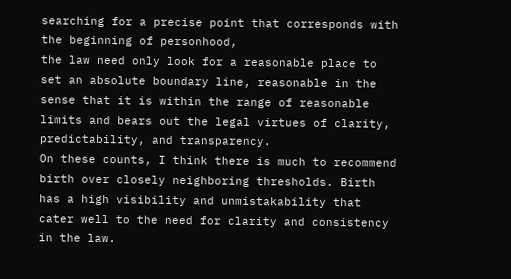searching for a precise point that corresponds with the beginning of personhood,
the law need only look for a reasonable place to set an absolute boundary line, reasonable in the sense that it is within the range of reasonable limits and bears out the legal virtues of clarity, predictability, and transparency.
On these counts, I think there is much to recommend birth over closely neighboring thresholds. Birth has a high visibility and unmistakability that cater well to the need for clarity and consistency in the law.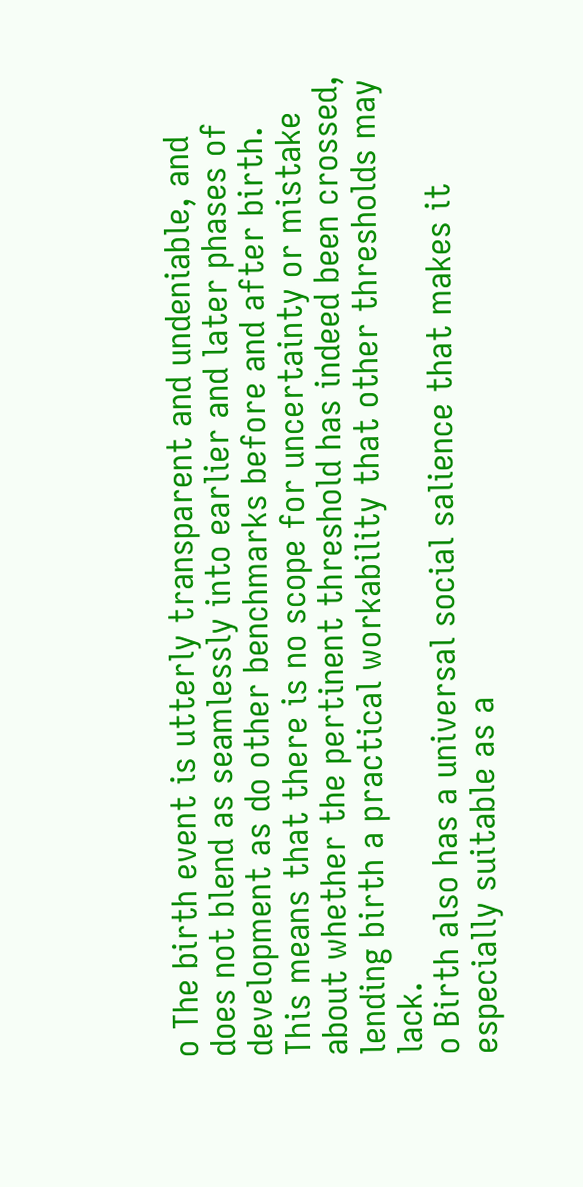o The birth event is utterly transparent and undeniable, and does not blend as seamlessly into earlier and later phases of development as do other benchmarks before and after birth. This means that there is no scope for uncertainty or mistake about whether the pertinent threshold has indeed been crossed, lending birth a practical workability that other thresholds may lack.
o Birth also has a universal social salience that makes it especially suitable as a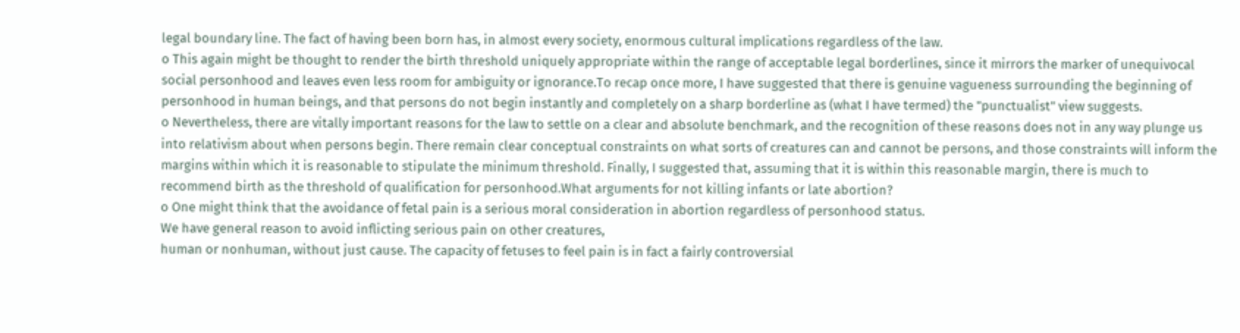legal boundary line. The fact of having been born has, in almost every society, enormous cultural implications regardless of the law.
o This again might be thought to render the birth threshold uniquely appropriate within the range of acceptable legal borderlines, since it mirrors the marker of unequivocal social personhood and leaves even less room for ambiguity or ignorance.To recap once more, I have suggested that there is genuine vagueness surrounding the beginning of personhood in human beings, and that persons do not begin instantly and completely on a sharp borderline as (what I have termed) the "punctualist" view suggests.
o Nevertheless, there are vitally important reasons for the law to settle on a clear and absolute benchmark, and the recognition of these reasons does not in any way plunge us into relativism about when persons begin. There remain clear conceptual constraints on what sorts of creatures can and cannot be persons, and those constraints will inform the margins within which it is reasonable to stipulate the minimum threshold. Finally, I suggested that, assuming that it is within this reasonable margin, there is much to recommend birth as the threshold of qualification for personhood.What arguments for not killing infants or late abortion?
o One might think that the avoidance of fetal pain is a serious moral consideration in abortion regardless of personhood status.
We have general reason to avoid inflicting serious pain on other creatures,
human or nonhuman, without just cause. The capacity of fetuses to feel pain is in fact a fairly controversial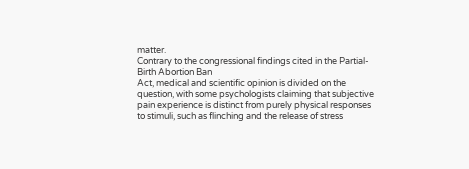matter.
Contrary to the congressional findings cited in the Partial-Birth Abortion Ban
Act, medical and scientific opinion is divided on the question, with some psychologists claiming that subjective pain experience is distinct from purely physical responses to stimuli, such as flinching and the release of stress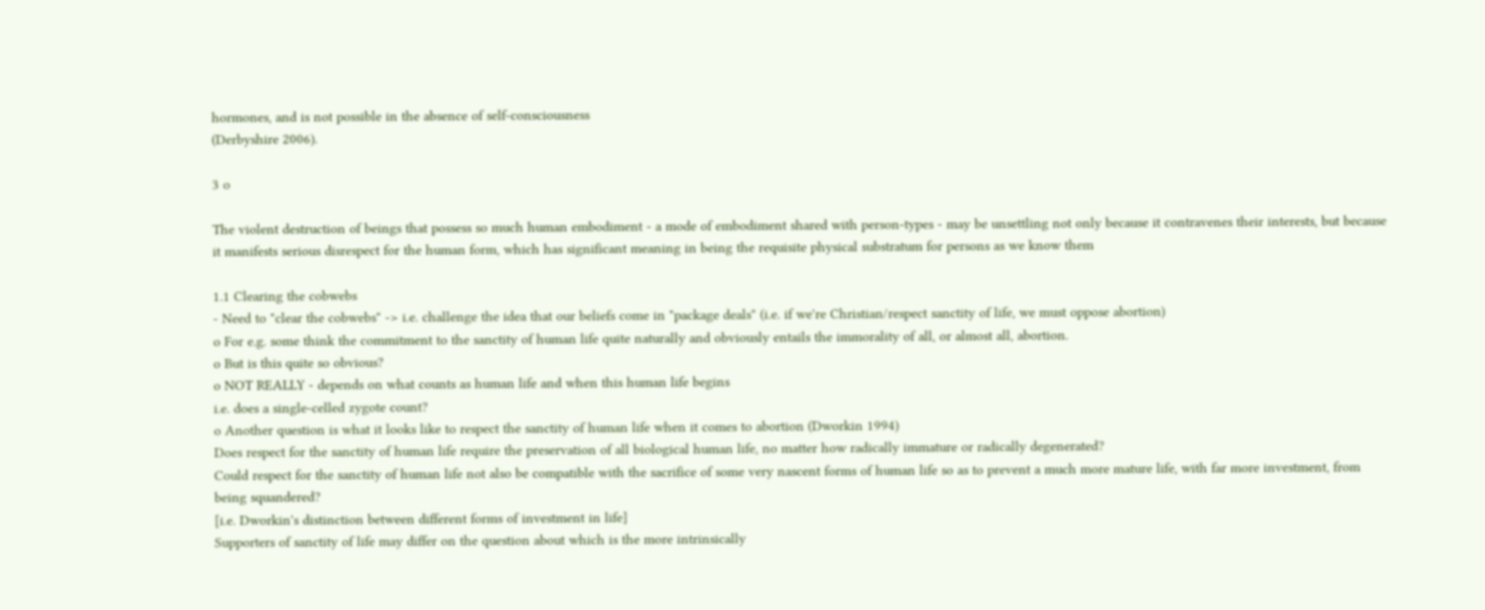hormones, and is not possible in the absence of self-consciousness
(Derbyshire 2006).

3 o

The violent destruction of beings that possess so much human embodiment - a mode of embodiment shared with person-types - may be unsettling not only because it contravenes their interests, but because it manifests serious disrespect for the human form, which has significant meaning in being the requisite physical substratum for persons as we know them

1.1 Clearing the cobwebs
- Need to "clear the cobwebs" -> i.e. challenge the idea that our beliefs come in "package deals" (i.e. if we're Christian/respect sanctity of life, we must oppose abortion)
o For e.g. some think the commitment to the sanctity of human life quite naturally and obviously entails the immorality of all, or almost all, abortion.
o But is this quite so obvious?
o NOT REALLY - depends on what counts as human life and when this human life begins
i.e. does a single-celled zygote count?
o Another question is what it looks like to respect the sanctity of human life when it comes to abortion (Dworkin 1994)
Does respect for the sanctity of human life require the preservation of all biological human life, no matter how radically immature or radically degenerated?
Could respect for the sanctity of human life not also be compatible with the sacrifice of some very nascent forms of human life so as to prevent a much more mature life, with far more investment, from being squandered?
[i.e. Dworkin's distinction between different forms of investment in life]
Supporters of sanctity of life may differ on the question about which is the more intrinsically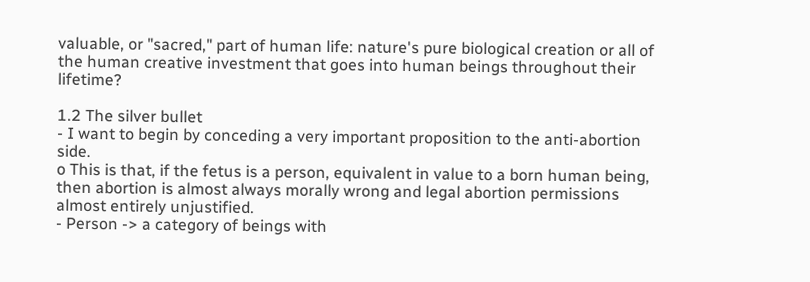valuable, or "sacred," part of human life: nature's pure biological creation or all of the human creative investment that goes into human beings throughout their lifetime?

1.2 The silver bullet
- I want to begin by conceding a very important proposition to the anti-abortion side.
o This is that, if the fetus is a person, equivalent in value to a born human being, then abortion is almost always morally wrong and legal abortion permissions almost entirely unjustified.
- Person -> a category of beings with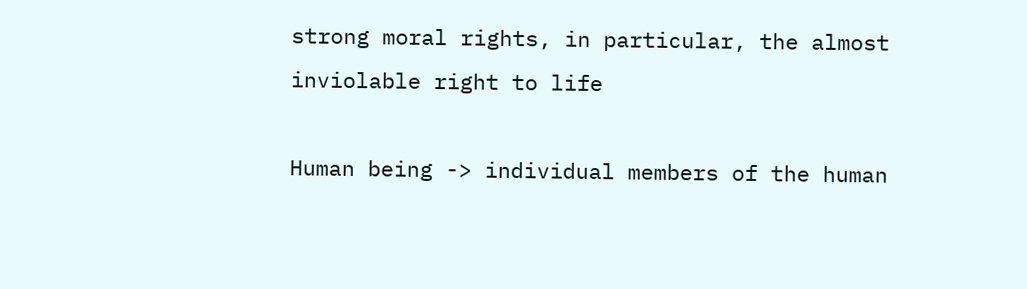strong moral rights, in particular, the almost inviolable right to life

Human being -> individual members of the human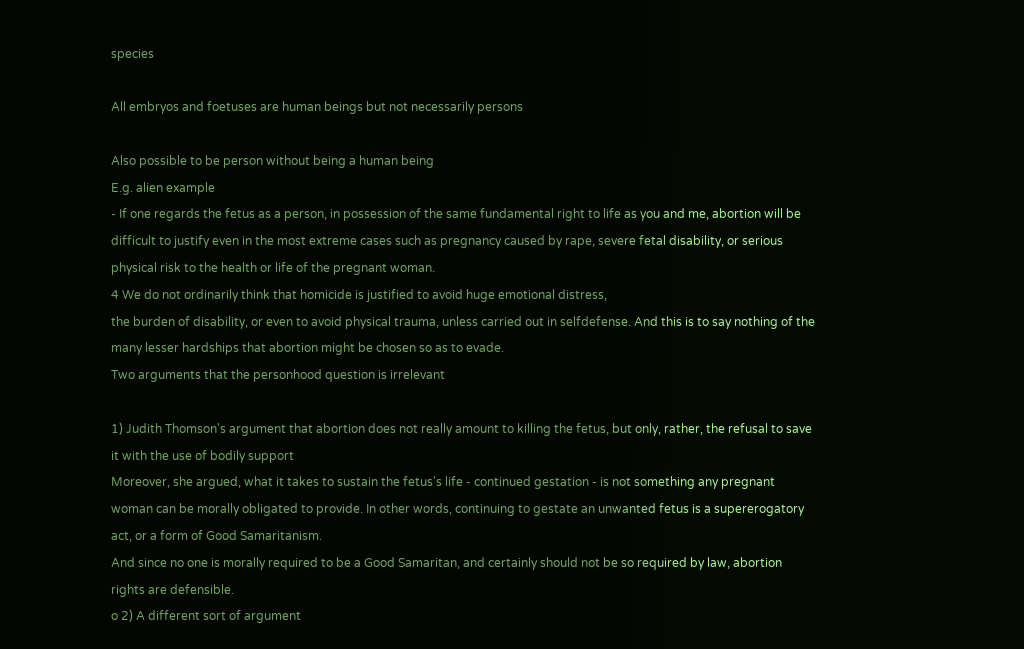species

All embryos and foetuses are human beings but not necessarily persons

Also possible to be person without being a human being
E.g. alien example
- If one regards the fetus as a person, in possession of the same fundamental right to life as you and me, abortion will be difficult to justify even in the most extreme cases such as pregnancy caused by rape, severe fetal disability, or serious physical risk to the health or life of the pregnant woman.
4 We do not ordinarily think that homicide is justified to avoid huge emotional distress,
the burden of disability, or even to avoid physical trauma, unless carried out in selfdefense. And this is to say nothing of the many lesser hardships that abortion might be chosen so as to evade.
Two arguments that the personhood question is irrelevant

1) Judith Thomson's argument that abortion does not really amount to killing the fetus, but only, rather, the refusal to save it with the use of bodily support
Moreover, she argued, what it takes to sustain the fetus's life - continued gestation - is not something any pregnant woman can be morally obligated to provide. In other words, continuing to gestate an unwanted fetus is a supererogatory act, or a form of Good Samaritanism.
And since no one is morally required to be a Good Samaritan, and certainly should not be so required by law, abortion rights are defensible.
o 2) A different sort of argument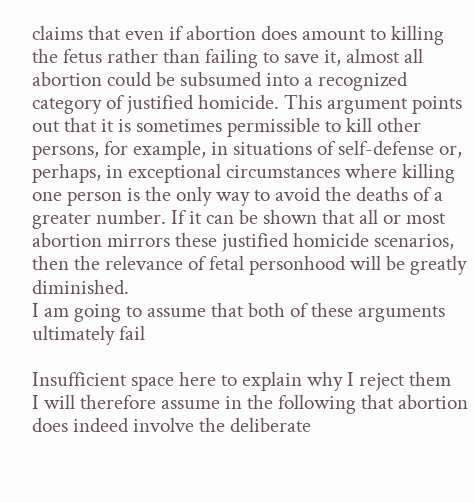claims that even if abortion does amount to killing the fetus rather than failing to save it, almost all abortion could be subsumed into a recognized category of justified homicide. This argument points out that it is sometimes permissible to kill other persons, for example, in situations of self-defense or, perhaps, in exceptional circumstances where killing one person is the only way to avoid the deaths of a greater number. If it can be shown that all or most abortion mirrors these justified homicide scenarios, then the relevance of fetal personhood will be greatly diminished.
I am going to assume that both of these arguments ultimately fail

Insufficient space here to explain why I reject them
I will therefore assume in the following that abortion does indeed involve the deliberate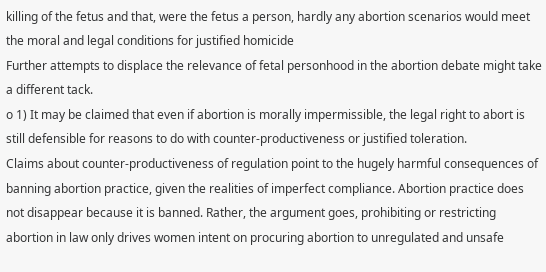killing of the fetus and that, were the fetus a person, hardly any abortion scenarios would meet the moral and legal conditions for justified homicide
Further attempts to displace the relevance of fetal personhood in the abortion debate might take a different tack.
o 1) It may be claimed that even if abortion is morally impermissible, the legal right to abort is still defensible for reasons to do with counter-productiveness or justified toleration.
Claims about counter-productiveness of regulation point to the hugely harmful consequences of banning abortion practice, given the realities of imperfect compliance. Abortion practice does not disappear because it is banned. Rather, the argument goes, prohibiting or restricting abortion in law only drives women intent on procuring abortion to unregulated and unsafe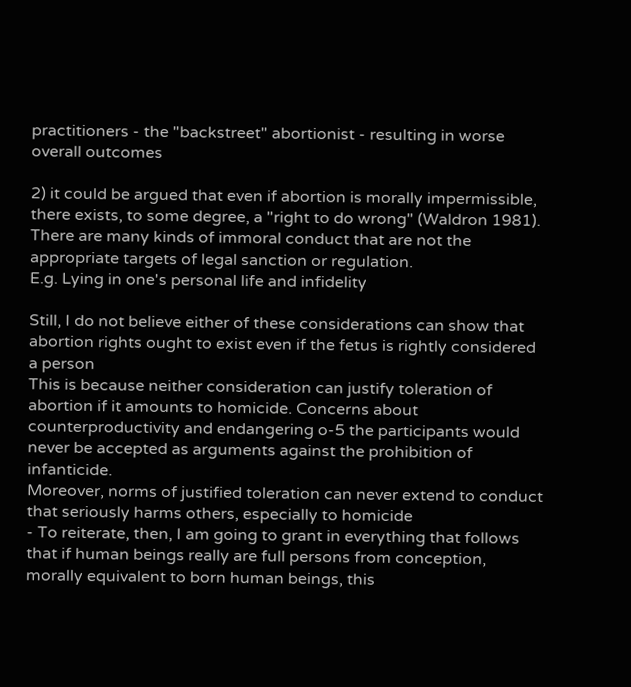practitioners - the "backstreet" abortionist - resulting in worse overall outcomes

2) it could be argued that even if abortion is morally impermissible, there exists, to some degree, a "right to do wrong" (Waldron 1981).
There are many kinds of immoral conduct that are not the appropriate targets of legal sanction or regulation.
E.g. Lying in one's personal life and infidelity

Still, I do not believe either of these considerations can show that abortion rights ought to exist even if the fetus is rightly considered a person
This is because neither consideration can justify toleration of abortion if it amounts to homicide. Concerns about counterproductivity and endangering o-5 the participants would never be accepted as arguments against the prohibition of infanticide.
Moreover, norms of justified toleration can never extend to conduct that seriously harms others, especially to homicide
- To reiterate, then, I am going to grant in everything that follows that if human beings really are full persons from conception, morally equivalent to born human beings, this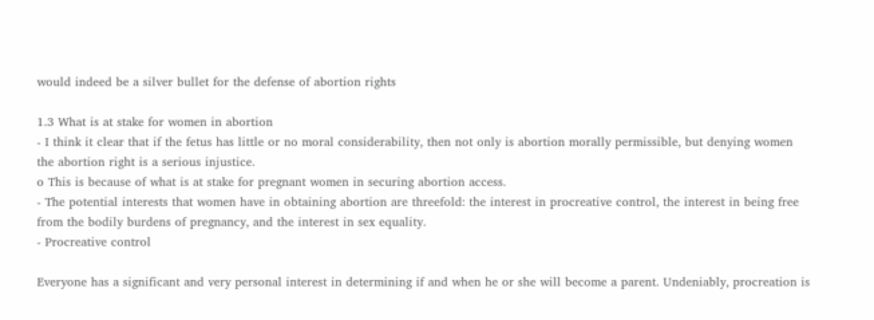would indeed be a silver bullet for the defense of abortion rights

1.3 What is at stake for women in abortion
- I think it clear that if the fetus has little or no moral considerability, then not only is abortion morally permissible, but denying women the abortion right is a serious injustice.
o This is because of what is at stake for pregnant women in securing abortion access.
- The potential interests that women have in obtaining abortion are threefold: the interest in procreative control, the interest in being free from the bodily burdens of pregnancy, and the interest in sex equality.
- Procreative control

Everyone has a significant and very personal interest in determining if and when he or she will become a parent. Undeniably, procreation is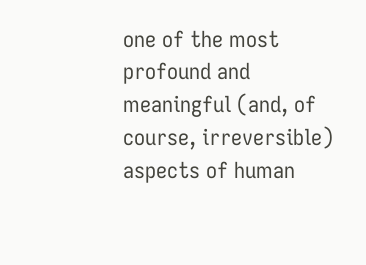one of the most profound and meaningful (and, of course, irreversible) aspects of human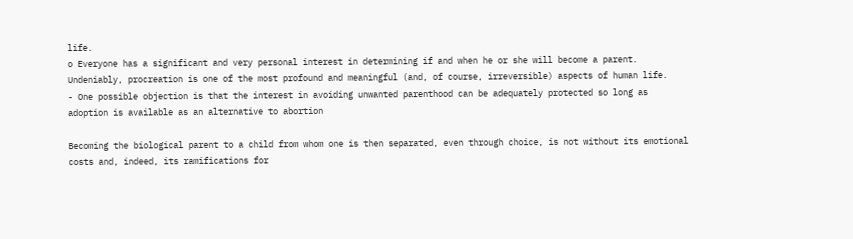life.
o Everyone has a significant and very personal interest in determining if and when he or she will become a parent. Undeniably, procreation is one of the most profound and meaningful (and, of course, irreversible) aspects of human life.
- One possible objection is that the interest in avoiding unwanted parenthood can be adequately protected so long as adoption is available as an alternative to abortion

Becoming the biological parent to a child from whom one is then separated, even through choice, is not without its emotional costs and, indeed, its ramifications for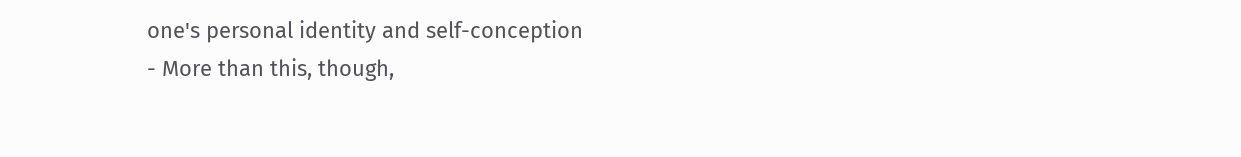one's personal identity and self-conception
- More than this, though,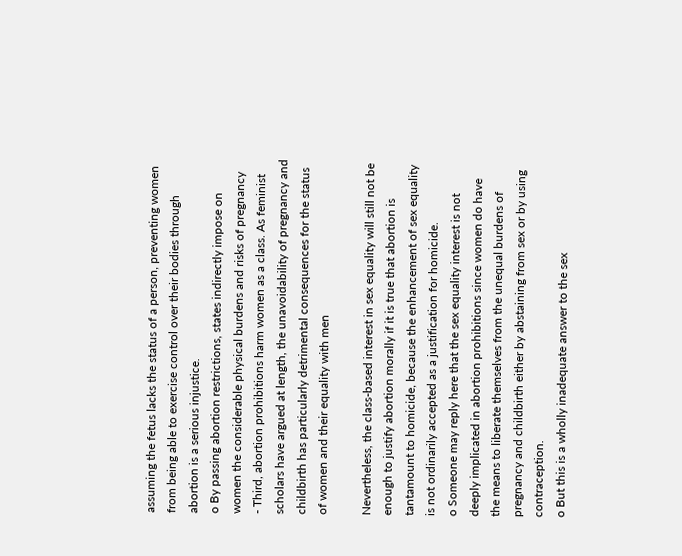assuming the fetus lacks the status of a person, preventing women from being able to exercise control over their bodies through abortion is a serious injustice.
o By passing abortion restrictions, states indirectly impose on women the considerable physical burdens and risks of pregnancy
- Third, abortion prohibitions harm women as a class. As feminist scholars have argued at length, the unavoidability of pregnancy and childbirth has particularly detrimental consequences for the status of women and their equality with men

Nevertheless, the class-based interest in sex equality will still not be enough to justify abortion morally if it is true that abortion is tantamount to homicide, because the enhancement of sex equality is not ordinarily accepted as a justification for homicide.
o Someone may reply here that the sex equality interest is not deeply implicated in abortion prohibitions since women do have the means to liberate themselves from the unequal burdens of pregnancy and childbirth either by abstaining from sex or by using contraception.
o But this is a wholly inadequate answer to the sex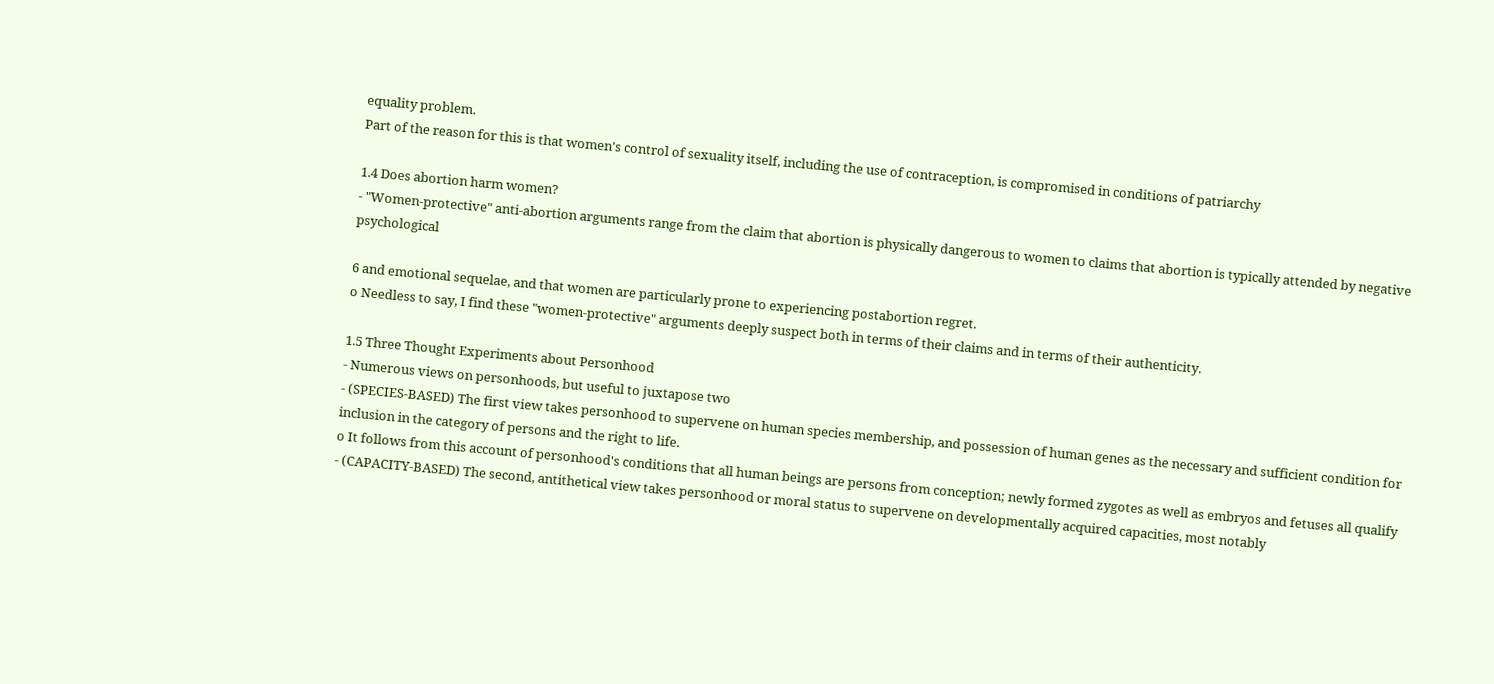equality problem.
Part of the reason for this is that women's control of sexuality itself, including the use of contraception, is compromised in conditions of patriarchy

1.4 Does abortion harm women?
- "Women-protective" anti-abortion arguments range from the claim that abortion is physically dangerous to women to claims that abortion is typically attended by negative psychological

6 and emotional sequelae, and that women are particularly prone to experiencing postabortion regret.
o Needless to say, I find these "women-protective" arguments deeply suspect both in terms of their claims and in terms of their authenticity.

1.5 Three Thought Experiments about Personhood
- Numerous views on personhoods, but useful to juxtapose two
- (SPECIES-BASED) The first view takes personhood to supervene on human species membership, and possession of human genes as the necessary and sufficient condition for inclusion in the category of persons and the right to life.
o It follows from this account of personhood's conditions that all human beings are persons from conception; newly formed zygotes as well as embryos and fetuses all qualify
- (CAPACITY-BASED) The second, antithetical view takes personhood or moral status to supervene on developmentally acquired capacities, most notably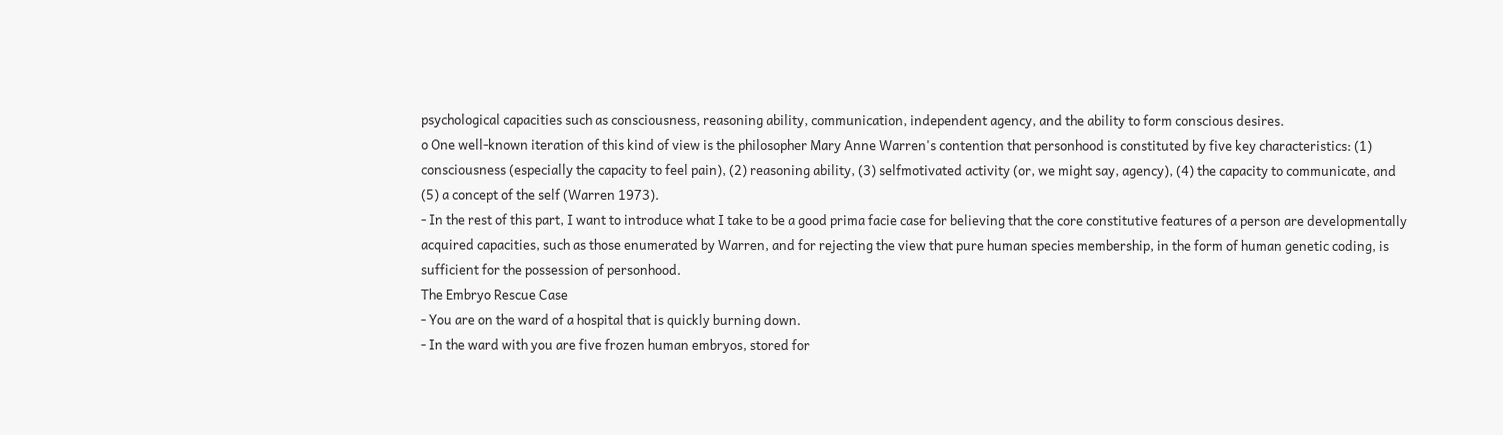psychological capacities such as consciousness, reasoning ability, communication, independent agency, and the ability to form conscious desires.
o One well-known iteration of this kind of view is the philosopher Mary Anne Warren's contention that personhood is constituted by five key characteristics: (1)
consciousness (especially the capacity to feel pain), (2) reasoning ability, (3) selfmotivated activity (or, we might say, agency), (4) the capacity to communicate, and
(5) a concept of the self (Warren 1973).
- In the rest of this part, I want to introduce what I take to be a good prima facie case for believing that the core constitutive features of a person are developmentally acquired capacities, such as those enumerated by Warren, and for rejecting the view that pure human species membership, in the form of human genetic coding, is sufficient for the possession of personhood.
The Embryo Rescue Case
- You are on the ward of a hospital that is quickly burning down.
- In the ward with you are five frozen human embryos, stored for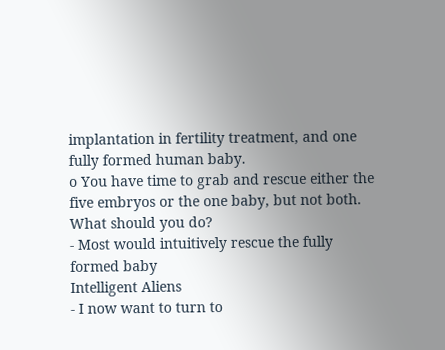implantation in fertility treatment, and one fully formed human baby.
o You have time to grab and rescue either the five embryos or the one baby, but not both. What should you do?
- Most would intuitively rescue the fully formed baby
Intelligent Aliens
- I now want to turn to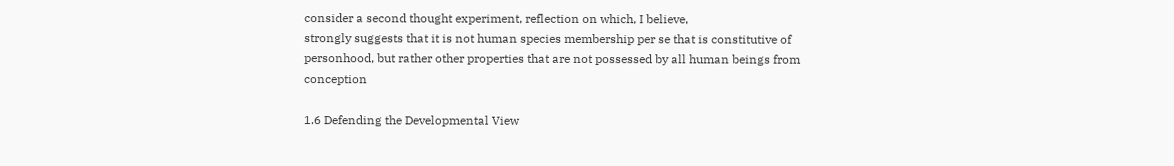consider a second thought experiment, reflection on which, I believe,
strongly suggests that it is not human species membership per se that is constitutive of personhood, but rather other properties that are not possessed by all human beings from conception

1.6 Defending the Developmental View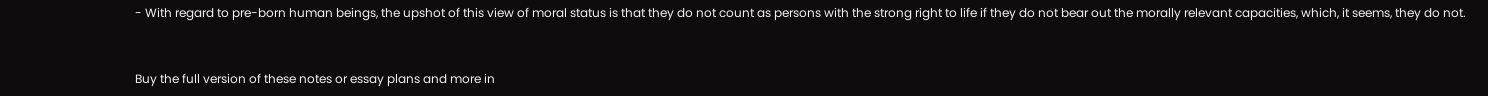- With regard to pre-born human beings, the upshot of this view of moral status is that they do not count as persons with the strong right to life if they do not bear out the morally relevant capacities, which, it seems, they do not.


Buy the full version of these notes or essay plans and more in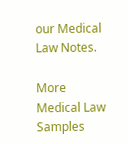our Medical Law Notes.

More Medical Law Samples